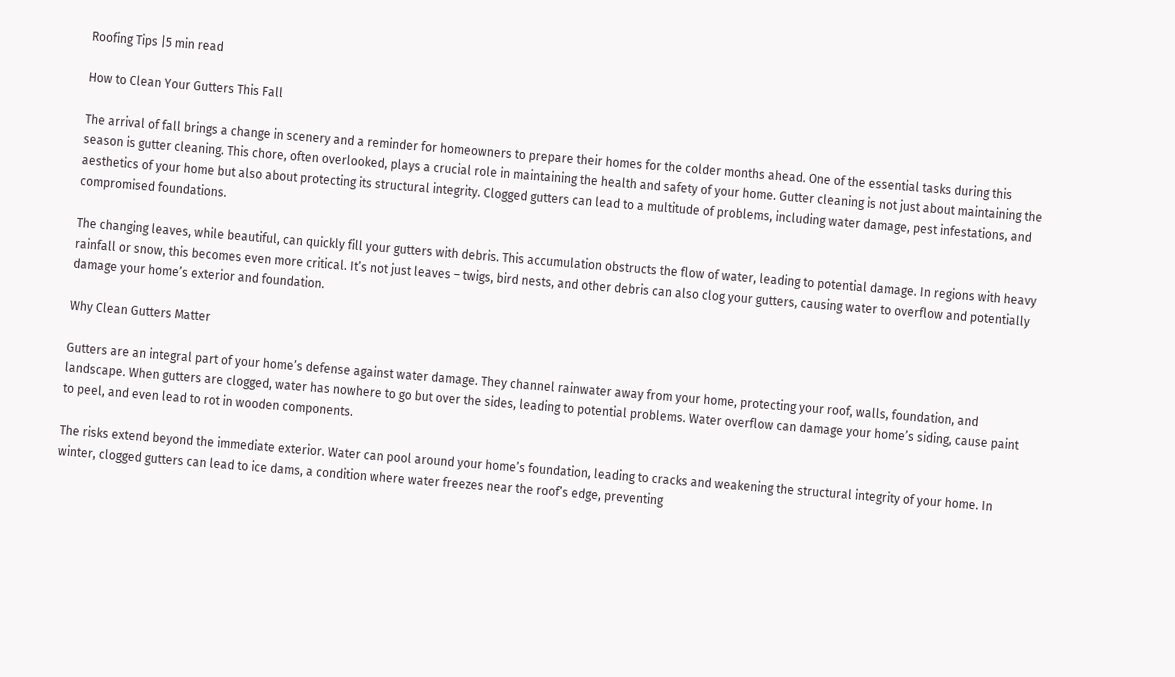Roofing Tips |5 min read

How to Clean Your Gutters This Fall

The arrival of fall brings a change in scenery and a reminder for homeowners to prepare their homes for the colder months ahead. One of the essential tasks during this season is gutter cleaning. This chore, often overlooked, plays a crucial role in maintaining the health and safety of your home. Gutter cleaning is not just about maintaining the aesthetics of your home but also about protecting its structural integrity. Clogged gutters can lead to a multitude of problems, including water damage, pest infestations, and compromised foundations.

The changing leaves, while beautiful, can quickly fill your gutters with debris. This accumulation obstructs the flow of water, leading to potential damage. In regions with heavy rainfall or snow, this becomes even more critical. It’s not just leaves – twigs, bird nests, and other debris can also clog your gutters, causing water to overflow and potentially damage your home’s exterior and foundation.

Why Clean Gutters Matter

Gutters are an integral part of your home’s defense against water damage. They channel rainwater away from your home, protecting your roof, walls, foundation, and landscape. When gutters are clogged, water has nowhere to go but over the sides, leading to potential problems. Water overflow can damage your home’s siding, cause paint to peel, and even lead to rot in wooden components.

The risks extend beyond the immediate exterior. Water can pool around your home’s foundation, leading to cracks and weakening the structural integrity of your home. In winter, clogged gutters can lead to ice dams, a condition where water freezes near the roof’s edge, preventing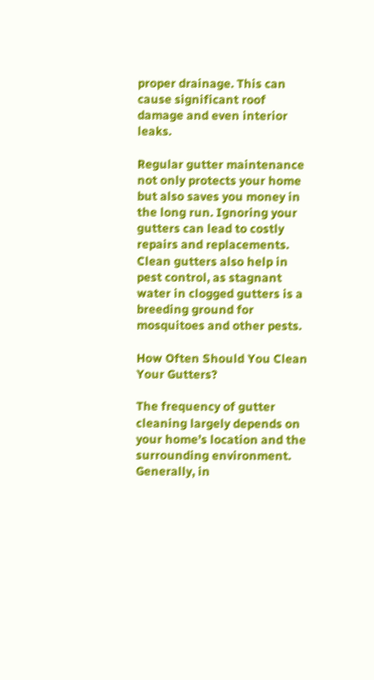proper drainage. This can cause significant roof damage and even interior leaks.

Regular gutter maintenance not only protects your home but also saves you money in the long run. Ignoring your gutters can lead to costly repairs and replacements. Clean gutters also help in pest control, as stagnant water in clogged gutters is a breeding ground for mosquitoes and other pests.

How Often Should You Clean Your Gutters?

The frequency of gutter cleaning largely depends on your home’s location and the surrounding environment. Generally, in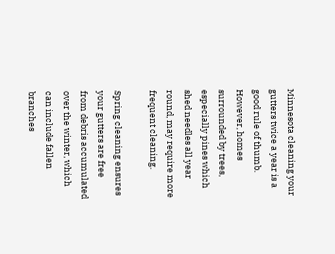Minnesota cleaning your gutters twice a year is a good rule of thumb. However, homes surrounded by trees, especially pines which shed needles all year round, may require more frequent cleaning.

Spring cleaning ensures your gutters are free from debris accumulated over the winter, which can include fallen branches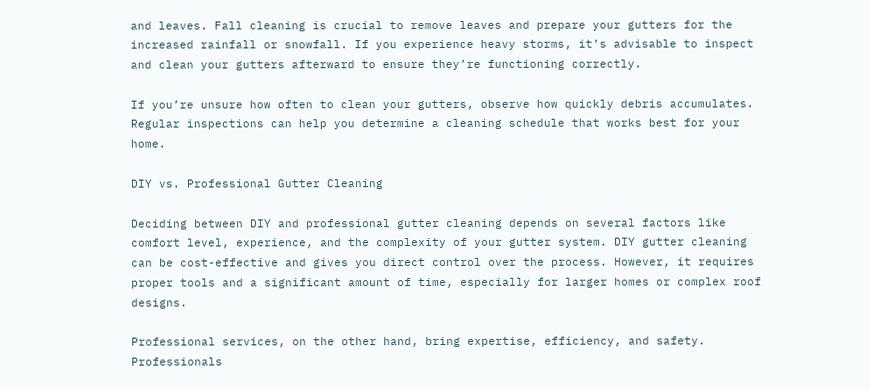and leaves. Fall cleaning is crucial to remove leaves and prepare your gutters for the increased rainfall or snowfall. If you experience heavy storms, it’s advisable to inspect and clean your gutters afterward to ensure they’re functioning correctly.

If you’re unsure how often to clean your gutters, observe how quickly debris accumulates. Regular inspections can help you determine a cleaning schedule that works best for your home.

DIY vs. Professional Gutter Cleaning

Deciding between DIY and professional gutter cleaning depends on several factors like comfort level, experience, and the complexity of your gutter system. DIY gutter cleaning can be cost-effective and gives you direct control over the process. However, it requires proper tools and a significant amount of time, especially for larger homes or complex roof designs.

Professional services, on the other hand, bring expertise, efficiency, and safety. Professionals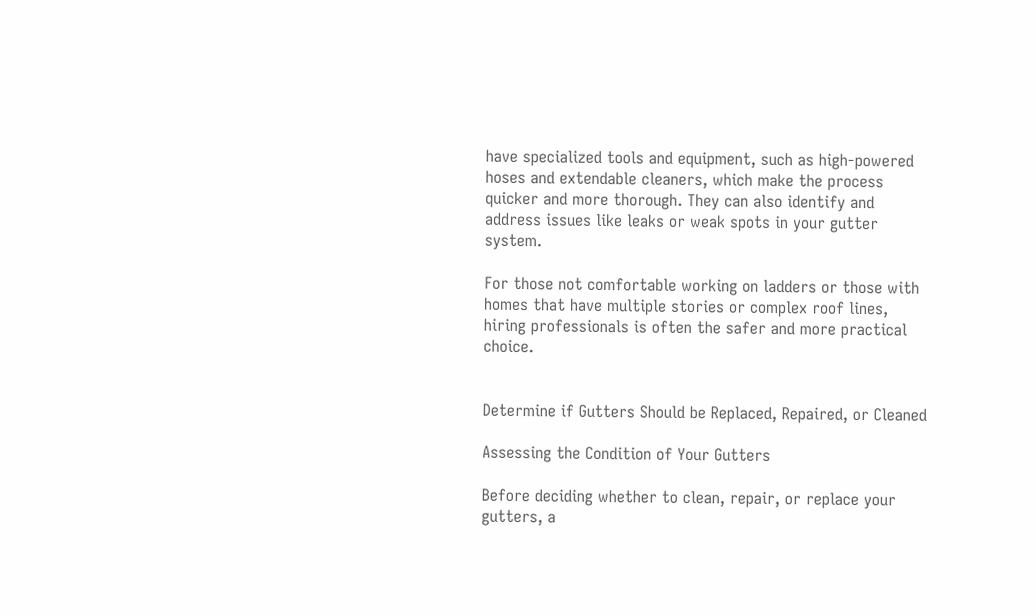have specialized tools and equipment, such as high-powered hoses and extendable cleaners, which make the process quicker and more thorough. They can also identify and address issues like leaks or weak spots in your gutter system.

For those not comfortable working on ladders or those with homes that have multiple stories or complex roof lines, hiring professionals is often the safer and more practical choice.


Determine if Gutters Should be Replaced, Repaired, or Cleaned

Assessing the Condition of Your Gutters

Before deciding whether to clean, repair, or replace your gutters, a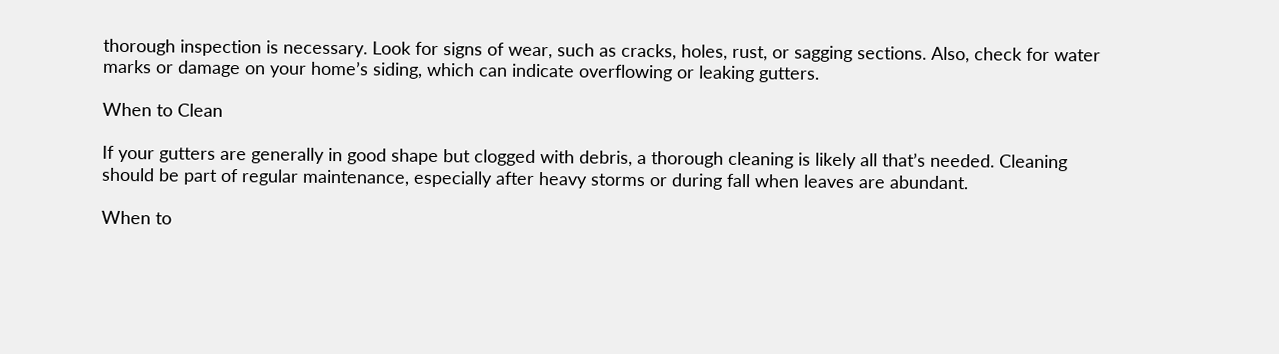thorough inspection is necessary. Look for signs of wear, such as cracks, holes, rust, or sagging sections. Also, check for water marks or damage on your home’s siding, which can indicate overflowing or leaking gutters.

When to Clean

If your gutters are generally in good shape but clogged with debris, a thorough cleaning is likely all that’s needed. Cleaning should be part of regular maintenance, especially after heavy storms or during fall when leaves are abundant.

When to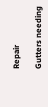Repair

Gutters needing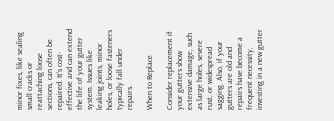minor fixes, like sealing small cracks or reattaching loose sections, can often be repaired. It’s cost-effective and can extend the life of your gutter system. Issues like leaking joints, minor holes, or loose fasteners typically fall under repairs.

When to Replace

Consider replacement if your gutters show extensive damage, such as large holes, severe rust, or widespread sagging. Also, if your gutters are old and repairs have become a frequent necessity, investing in a new gutter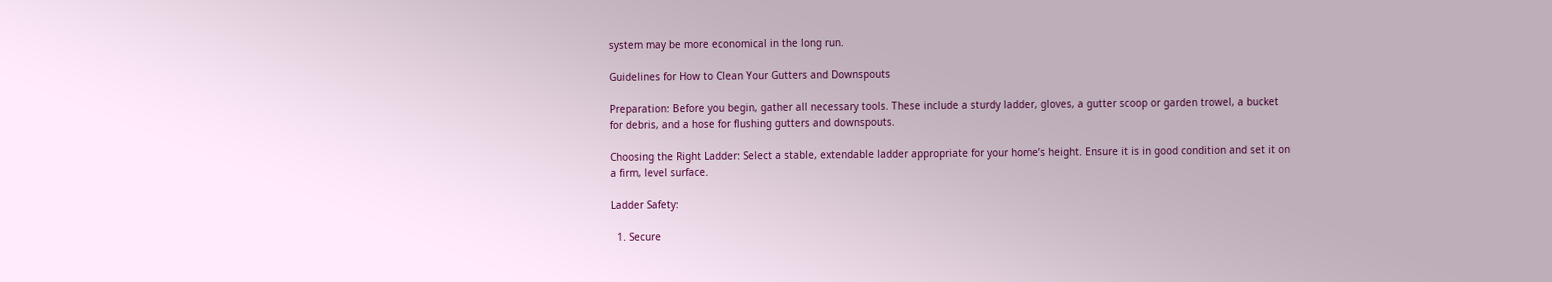system may be more economical in the long run.

Guidelines for How to Clean Your Gutters and Downspouts

Preparation: Before you begin, gather all necessary tools. These include a sturdy ladder, gloves, a gutter scoop or garden trowel, a bucket for debris, and a hose for flushing gutters and downspouts.

Choosing the Right Ladder: Select a stable, extendable ladder appropriate for your home’s height. Ensure it is in good condition and set it on a firm, level surface.

Ladder Safety:

  1. Secure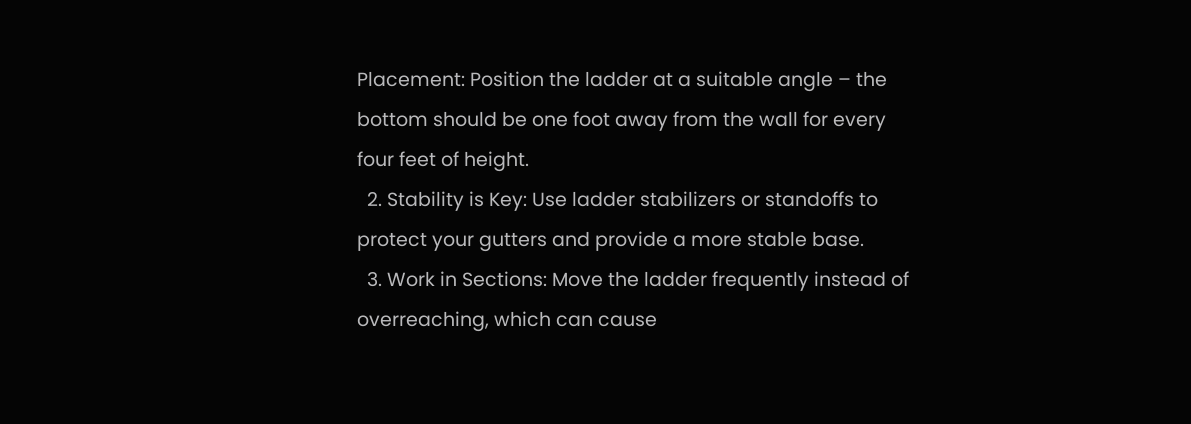Placement: Position the ladder at a suitable angle – the bottom should be one foot away from the wall for every four feet of height.
  2. Stability is Key: Use ladder stabilizers or standoffs to protect your gutters and provide a more stable base.
  3. Work in Sections: Move the ladder frequently instead of overreaching, which can cause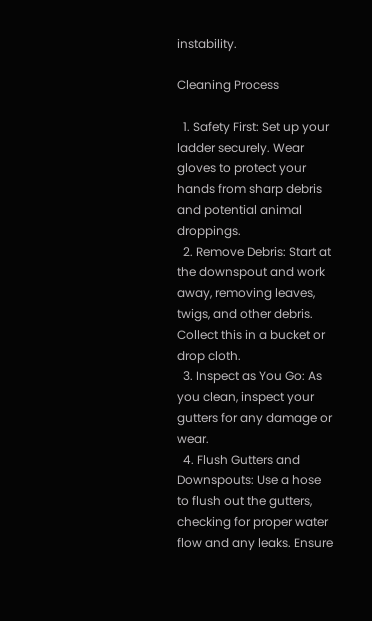instability.

Cleaning Process

  1. Safety First: Set up your ladder securely. Wear gloves to protect your hands from sharp debris and potential animal droppings.
  2. Remove Debris: Start at the downspout and work away, removing leaves, twigs, and other debris. Collect this in a bucket or drop cloth.
  3. Inspect as You Go: As you clean, inspect your gutters for any damage or wear.
  4. Flush Gutters and Downspouts: Use a hose to flush out the gutters, checking for proper water flow and any leaks. Ensure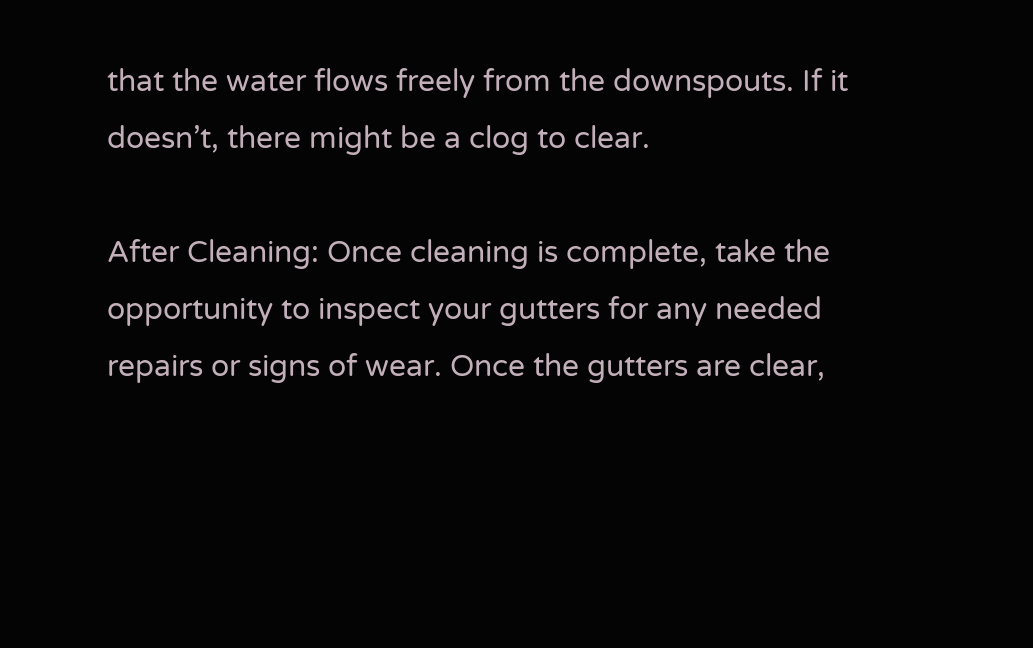that the water flows freely from the downspouts. If it doesn’t, there might be a clog to clear.

After Cleaning: Once cleaning is complete, take the opportunity to inspect your gutters for any needed repairs or signs of wear. Once the gutters are clear,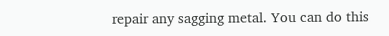repair any sagging metal. You can do this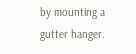by mounting a gutter hanger.